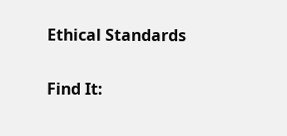Ethical Standards

Find It: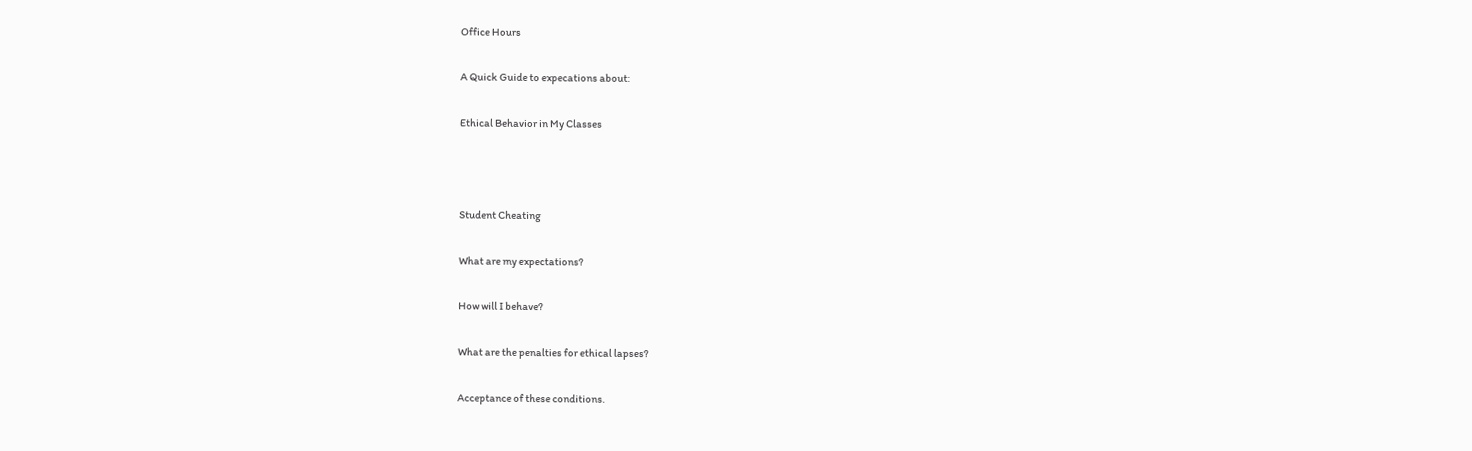Office Hours

A Quick Guide to expecations about:

Ethical Behavior in My Classes



Student Cheating

What are my expectations?

How will I behave?

What are the penalties for ethical lapses?

Acceptance of these conditions.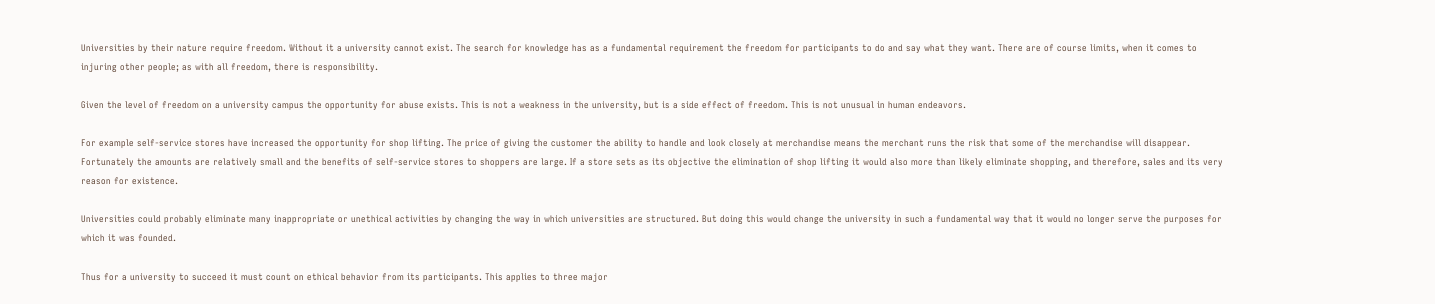Universities by their nature require freedom. Without it a university cannot exist. The search for knowledge has as a fundamental requirement the freedom for participants to do and say what they want. There are of course limits, when it comes to injuring other people; as with all freedom, there is responsibility.

Given the level of freedom on a university campus the opportunity for abuse exists. This is not a weakness in the university, but is a side effect of freedom. This is not unusual in human endeavors.

For example self-service stores have increased the opportunity for shop lifting. The price of giving the customer the ability to handle and look closely at merchandise means the merchant runs the risk that some of the merchandise will disappear. Fortunately the amounts are relatively small and the benefits of self-service stores to shoppers are large. If a store sets as its objective the elimination of shop lifting it would also more than likely eliminate shopping, and therefore, sales and its very reason for existence.

Universities could probably eliminate many inappropriate or unethical activities by changing the way in which universities are structured. But doing this would change the university in such a fundamental way that it would no longer serve the purposes for which it was founded.

Thus for a university to succeed it must count on ethical behavior from its participants. This applies to three major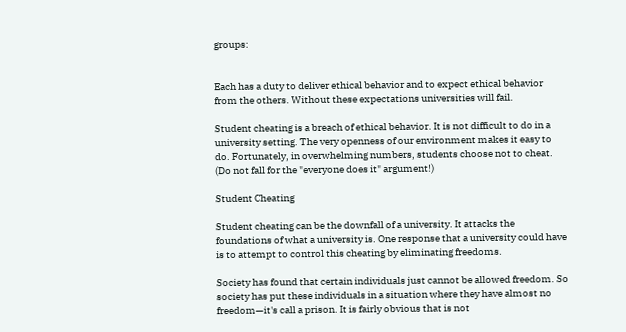groups:


Each has a duty to deliver ethical behavior and to expect ethical behavior from the others. Without these expectations universities will fail.

Student cheating is a breach of ethical behavior. It is not difficult to do in a university setting. The very openness of our environment makes it easy to do. Fortunately, in overwhelming numbers, students choose not to cheat. (Do not fall for the "everyone does it" argument!)

Student Cheating

Student cheating can be the downfall of a university. It attacks the foundations of what a university is. One response that a university could have is to attempt to control this cheating by eliminating freedoms.

Society has found that certain individuals just cannot be allowed freedom. So society has put these individuals in a situation where they have almost no freedom—it's call a prison. It is fairly obvious that is not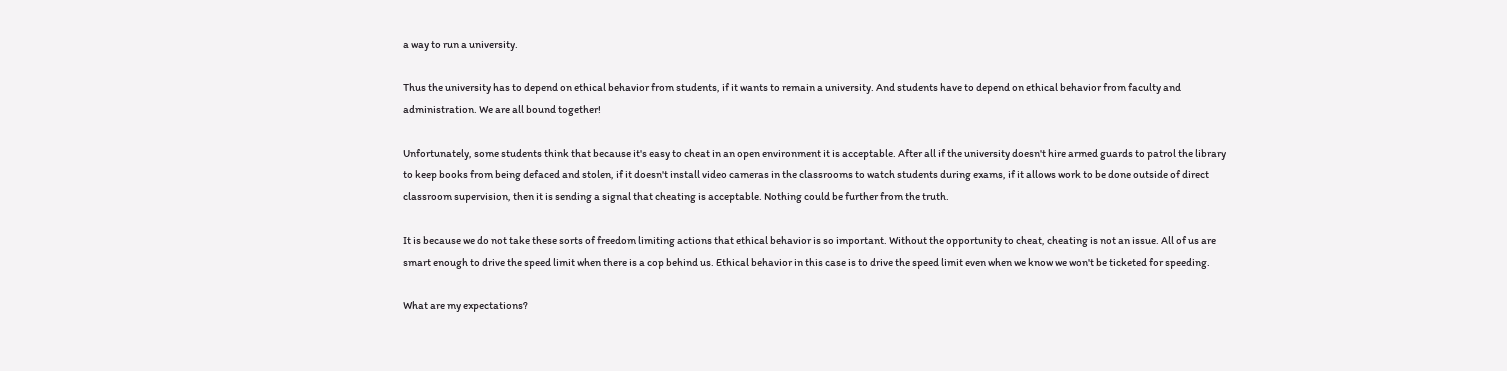a way to run a university.

Thus the university has to depend on ethical behavior from students, if it wants to remain a university. And students have to depend on ethical behavior from faculty and administration. We are all bound together!

Unfortunately, some students think that because it's easy to cheat in an open environment it is acceptable. After all if the university doesn't hire armed guards to patrol the library to keep books from being defaced and stolen, if it doesn't install video cameras in the classrooms to watch students during exams, if it allows work to be done outside of direct classroom supervision, then it is sending a signal that cheating is acceptable. Nothing could be further from the truth.

It is because we do not take these sorts of freedom limiting actions that ethical behavior is so important. Without the opportunity to cheat, cheating is not an issue. All of us are smart enough to drive the speed limit when there is a cop behind us. Ethical behavior in this case is to drive the speed limit even when we know we won't be ticketed for speeding.

What are my expectations?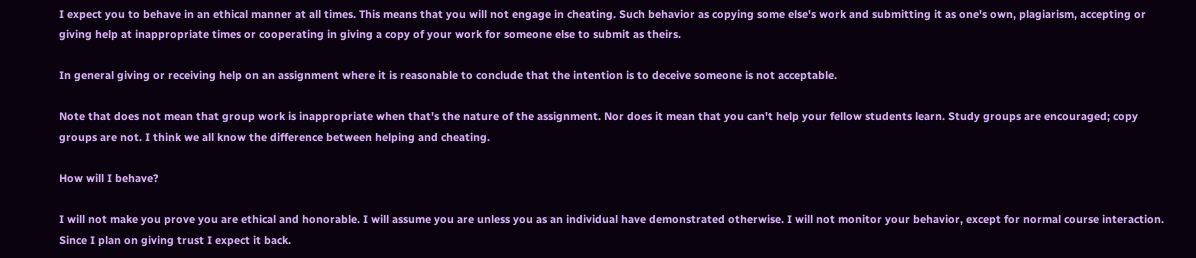I expect you to behave in an ethical manner at all times. This means that you will not engage in cheating. Such behavior as copying some else's work and submitting it as one's own, plagiarism, accepting or giving help at inappropriate times or cooperating in giving a copy of your work for someone else to submit as theirs.

In general giving or receiving help on an assignment where it is reasonable to conclude that the intention is to deceive someone is not acceptable.

Note that does not mean that group work is inappropriate when that's the nature of the assignment. Nor does it mean that you can't help your fellow students learn. Study groups are encouraged; copy groups are not. I think we all know the difference between helping and cheating.

How will I behave?

I will not make you prove you are ethical and honorable. I will assume you are unless you as an individual have demonstrated otherwise. I will not monitor your behavior, except for normal course interaction. Since I plan on giving trust I expect it back.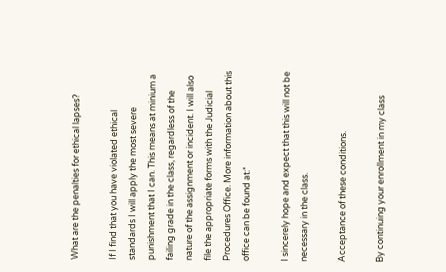What are the penalties for ethical lapses?

If I find that you have violated ethical standards I will apply the most severe punishment that I can. This means at minium a failing grade in the class, regardless of the nature of the assignment or incident. I will also file the appropriate forms with the Judicial Procedures Office. More information about this office can be found at:*

I sincerely hope and expect that this will not be necessary in the class.

Acceptance of these conditions.

By continuing your enrollment in my class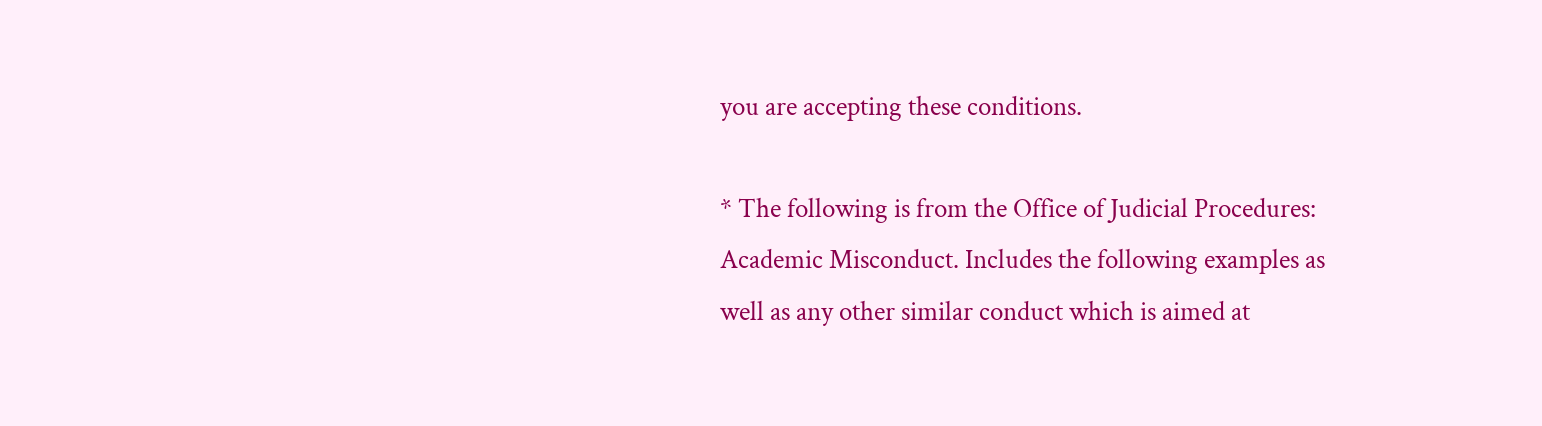you are accepting these conditions.

* The following is from the Office of Judicial Procedures:
Academic Misconduct. Includes the following examples as well as any other similar conduct which is aimed at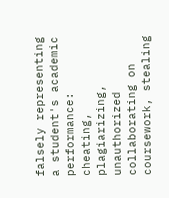falsely representing a student's academic performance: cheating, plagiarizing, unauthorized collaborating on coursework, stealing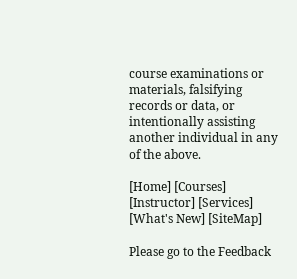course examinations or materials, falsifying records or data, or intentionally assisting another individual in any of the above.

[Home] [Courses] [Instructor] [Services] [What's New] [SiteMap]

Please go to the Feedback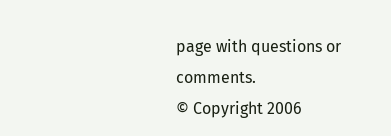page with questions or comments.
© Copyright 2006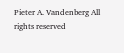Pieter A. Vandenberg All rights reserved